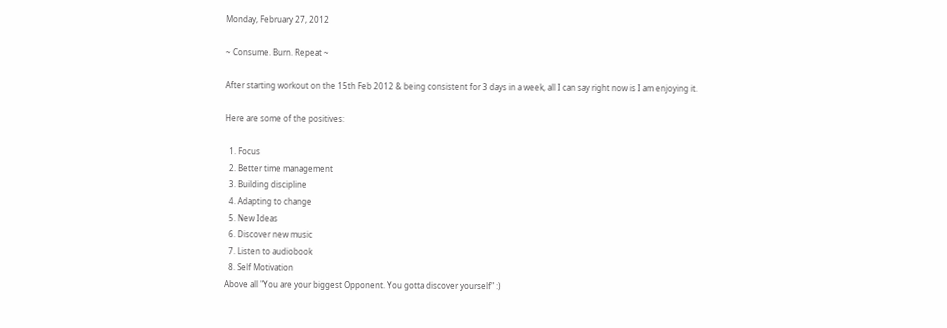Monday, February 27, 2012

~ Consume. Burn. Repeat ~

After starting workout on the 15th Feb 2012 & being consistent for 3 days in a week, all I can say right now is I am enjoying it.

Here are some of the positives:

  1. Focus
  2. Better time management
  3. Building discipline
  4. Adapting to change
  5. New Ideas
  6. Discover new music
  7. Listen to audiobook
  8. Self Motivation
Above all "You are your biggest Opponent. You gotta discover yourself" :)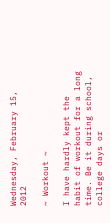Wednesday, February 15, 2012

~ Workout ~

I have hardly kept the habit of workout for a long time. Be it during school, college days or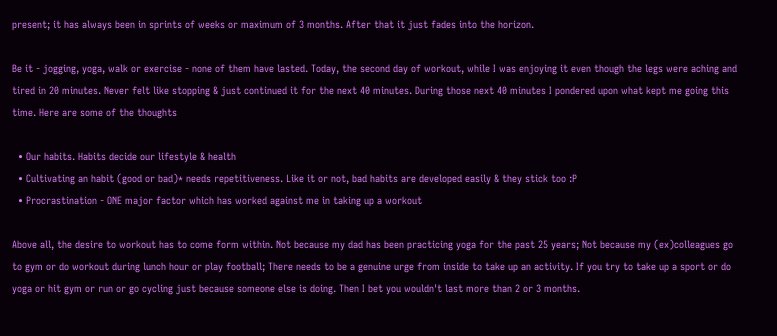present; it has always been in sprints of weeks or maximum of 3 months. After that it just fades into the horizon.

Be it - jogging, yoga, walk or exercise - none of them have lasted. Today, the second day of workout, while I was enjoying it even though the legs were aching and tired in 20 minutes. Never felt like stopping & just continued it for the next 40 minutes. During those next 40 minutes I pondered upon what kept me going this time. Here are some of the thoughts

  • Our habits. Habits decide our lifestyle & health
  • Cultivating an habit (good or bad)* needs repetitiveness. Like it or not, bad habits are developed easily & they stick too :P
  • Procrastination - ONE major factor which has worked against me in taking up a workout

Above all, the desire to workout has to come form within. Not because my dad has been practicing yoga for the past 25 years; Not because my (ex)colleagues go to gym or do workout during lunch hour or play football; There needs to be a genuine urge from inside to take up an activity. If you try to take up a sport or do yoga or hit gym or run or go cycling just because someone else is doing. Then I bet you wouldn't last more than 2 or 3 months.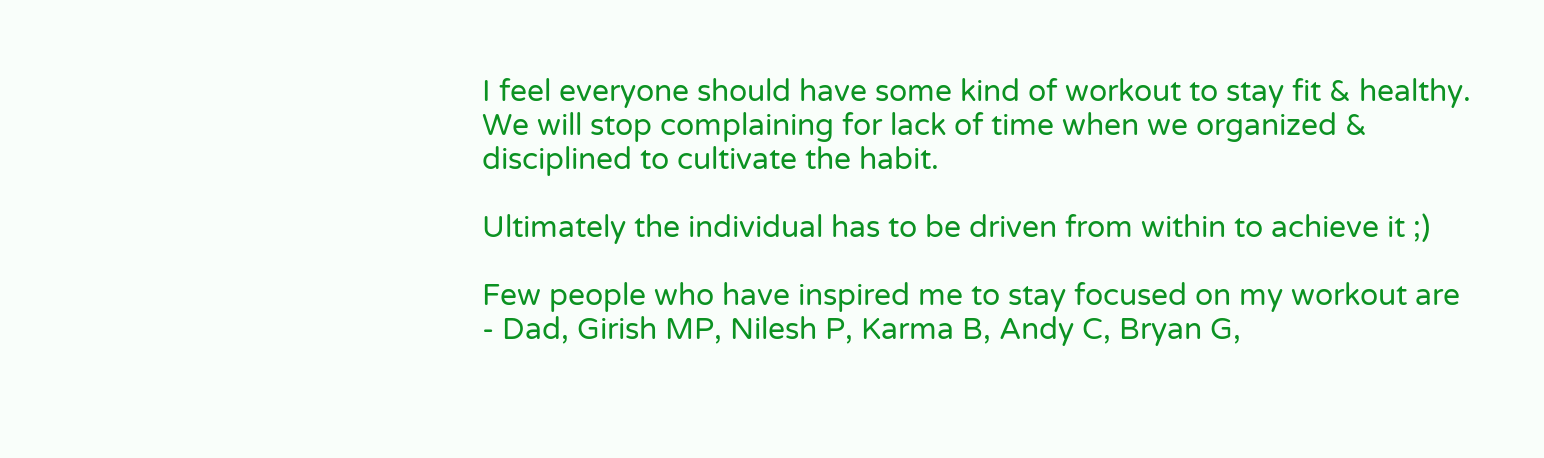I feel everyone should have some kind of workout to stay fit & healthy. We will stop complaining for lack of time when we organized & disciplined to cultivate the habit.

Ultimately the individual has to be driven from within to achieve it ;)

Few people who have inspired me to stay focused on my workout are - Dad, Girish MP, Nilesh P, Karma B, Andy C, Bryan G,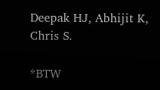Deepak HJ, Abhijit K,  Chris S.

*BTW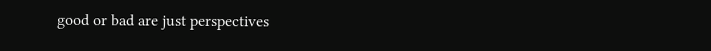good or bad are just perspectives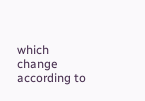which change according to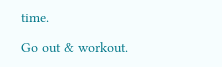time.

Go out & workout.